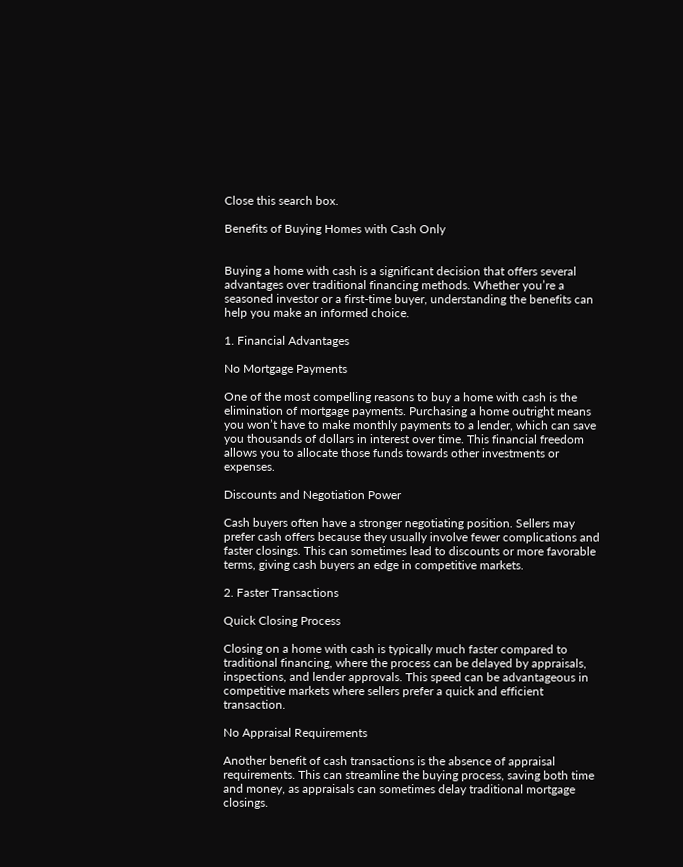Close this search box.

Benefits of Buying Homes with Cash Only


Buying a home with cash is a significant decision that offers several advantages over traditional financing methods. Whether you’re a seasoned investor or a first-time buyer, understanding the benefits can help you make an informed choice.

1. Financial Advantages

No Mortgage Payments

One of the most compelling reasons to buy a home with cash is the elimination of mortgage payments. Purchasing a home outright means you won’t have to make monthly payments to a lender, which can save you thousands of dollars in interest over time. This financial freedom allows you to allocate those funds towards other investments or expenses.

Discounts and Negotiation Power

Cash buyers often have a stronger negotiating position. Sellers may prefer cash offers because they usually involve fewer complications and faster closings. This can sometimes lead to discounts or more favorable terms, giving cash buyers an edge in competitive markets.

2. Faster Transactions

Quick Closing Process

Closing on a home with cash is typically much faster compared to traditional financing, where the process can be delayed by appraisals, inspections, and lender approvals. This speed can be advantageous in competitive markets where sellers prefer a quick and efficient transaction.

No Appraisal Requirements

Another benefit of cash transactions is the absence of appraisal requirements. This can streamline the buying process, saving both time and money, as appraisals can sometimes delay traditional mortgage closings.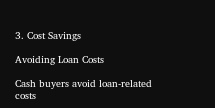3. Cost Savings

Avoiding Loan Costs

Cash buyers avoid loan-related costs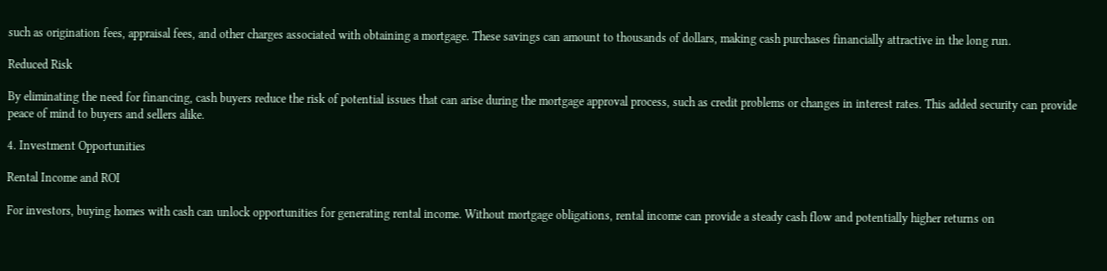such as origination fees, appraisal fees, and other charges associated with obtaining a mortgage. These savings can amount to thousands of dollars, making cash purchases financially attractive in the long run.

Reduced Risk

By eliminating the need for financing, cash buyers reduce the risk of potential issues that can arise during the mortgage approval process, such as credit problems or changes in interest rates. This added security can provide peace of mind to buyers and sellers alike.

4. Investment Opportunities

Rental Income and ROI

For investors, buying homes with cash can unlock opportunities for generating rental income. Without mortgage obligations, rental income can provide a steady cash flow and potentially higher returns on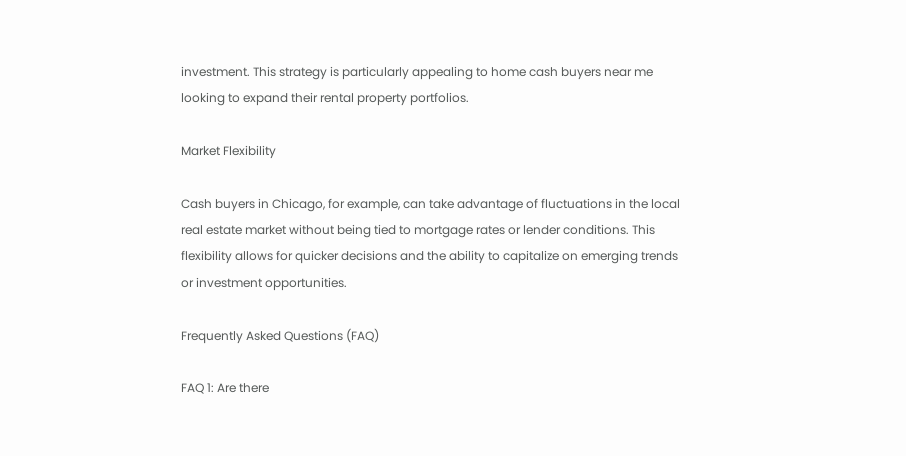investment. This strategy is particularly appealing to home cash buyers near me looking to expand their rental property portfolios.

Market Flexibility

Cash buyers in Chicago, for example, can take advantage of fluctuations in the local real estate market without being tied to mortgage rates or lender conditions. This flexibility allows for quicker decisions and the ability to capitalize on emerging trends or investment opportunities.

Frequently Asked Questions (FAQ)

FAQ 1: Are there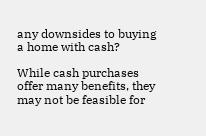any downsides to buying a home with cash?

While cash purchases offer many benefits, they may not be feasible for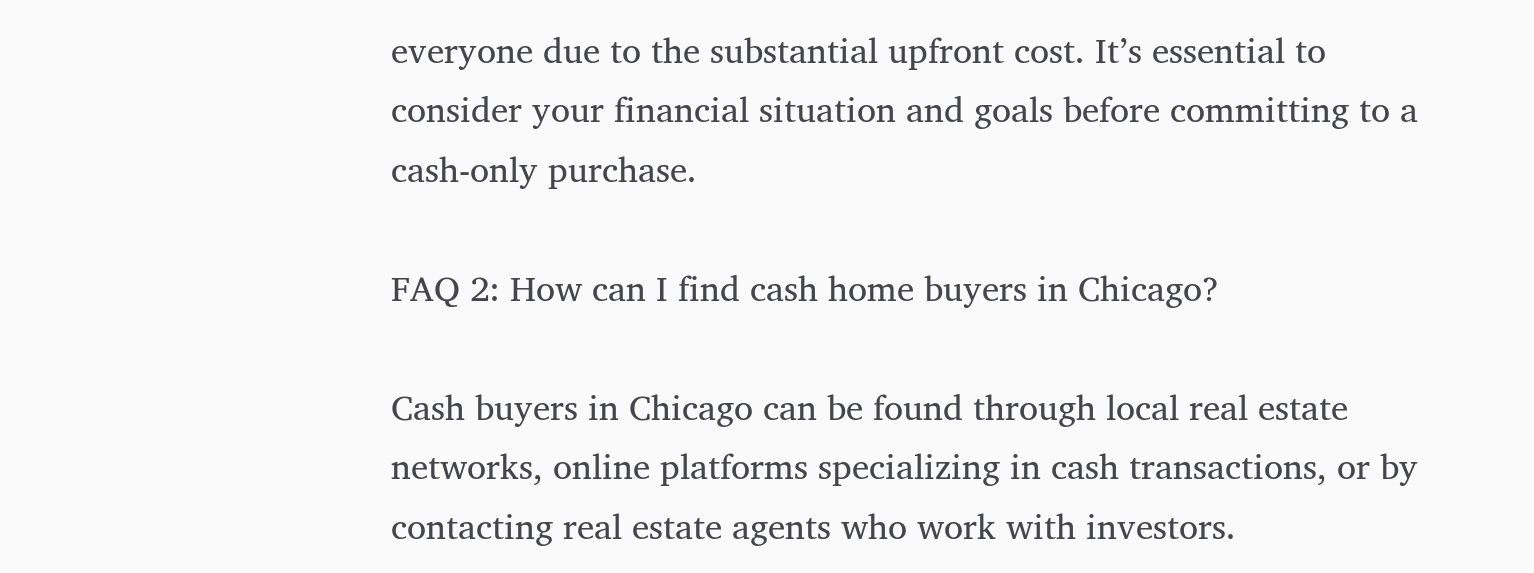everyone due to the substantial upfront cost. It’s essential to consider your financial situation and goals before committing to a cash-only purchase.

FAQ 2: How can I find cash home buyers in Chicago?

Cash buyers in Chicago can be found through local real estate networks, online platforms specializing in cash transactions, or by contacting real estate agents who work with investors.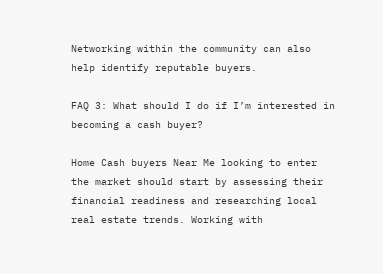Networking within the community can also help identify reputable buyers.

FAQ 3: What should I do if I’m interested in becoming a cash buyer?

Home Cash buyers Near Me looking to enter the market should start by assessing their financial readiness and researching local real estate trends. Working with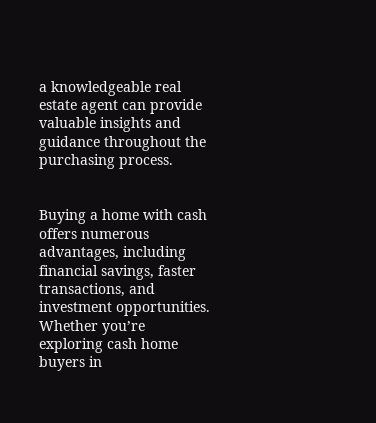a knowledgeable real estate agent can provide valuable insights and guidance throughout the purchasing process.


Buying a home with cash offers numerous advantages, including financial savings, faster transactions, and investment opportunities. Whether you’re exploring cash home buyers in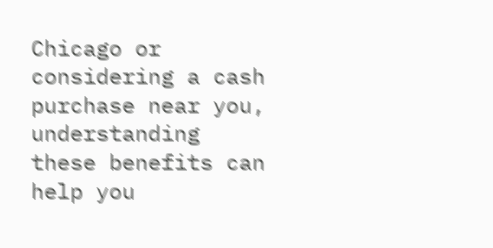Chicago or considering a cash purchase near you, understanding these benefits can help you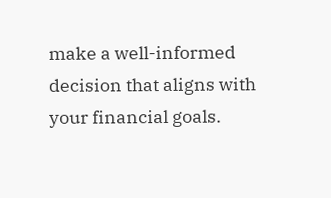make a well-informed decision that aligns with your financial goals.